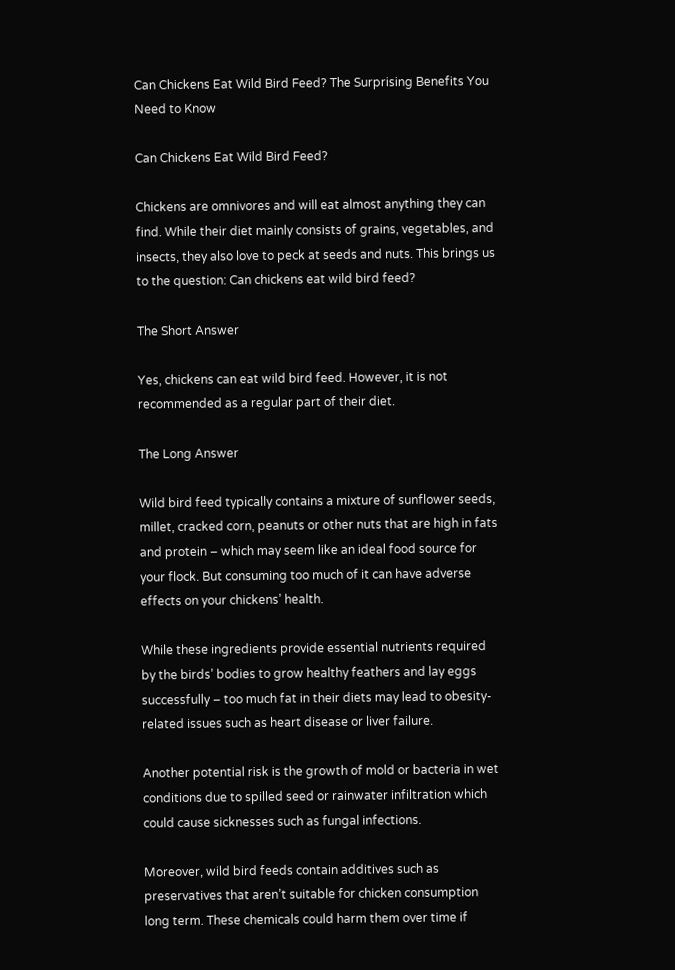Can Chickens Eat Wild Bird Feed? The Surprising Benefits You Need to Know

Can Chickens Eat Wild Bird Feed?

Chickens are omnivores and will eat almost anything they can find. While their diet mainly consists of grains, vegetables, and insects, they also love to peck at seeds and nuts. This brings us to the question: Can chickens eat wild bird feed?

The Short Answer

Yes, chickens can eat wild bird feed. However, it is not recommended as a regular part of their diet.

The Long Answer

Wild bird feed typically contains a mixture of sunflower seeds, millet, cracked corn, peanuts or other nuts that are high in fats and protein – which may seem like an ideal food source for your flock. But consuming too much of it can have adverse effects on your chickens’ health.

While these ingredients provide essential nutrients required by the birds’ bodies to grow healthy feathers and lay eggs successfully – too much fat in their diets may lead to obesity-related issues such as heart disease or liver failure.

Another potential risk is the growth of mold or bacteria in wet conditions due to spilled seed or rainwater infiltration which could cause sicknesses such as fungal infections.

Moreover, wild bird feeds contain additives such as preservatives that aren’t suitable for chicken consumption long term. These chemicals could harm them over time if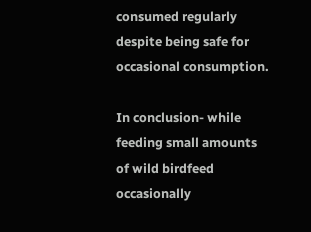consumed regularly despite being safe for occasional consumption.

In conclusion- while feeding small amounts of wild birdfeed occasionally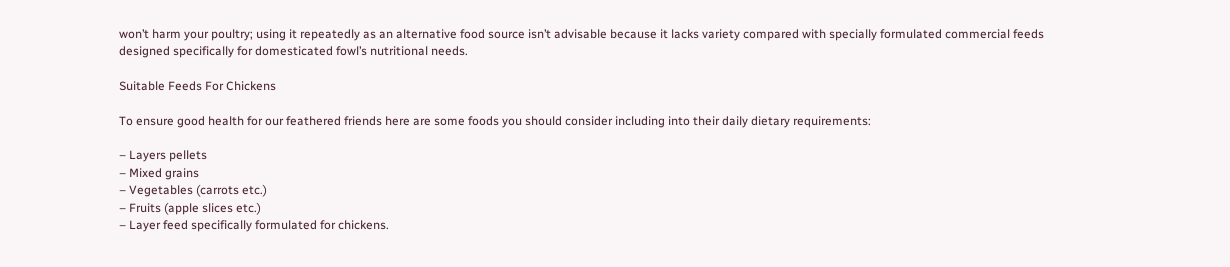won’t harm your poultry; using it repeatedly as an alternative food source isn’t advisable because it lacks variety compared with specially formulated commercial feeds designed specifically for domesticated fowl’s nutritional needs.

Suitable Feeds For Chickens

To ensure good health for our feathered friends here are some foods you should consider including into their daily dietary requirements:

– Layers pellets
– Mixed grains
– Vegetables (carrots etc.)
– Fruits (apple slices etc.)
– Layer feed specifically formulated for chickens.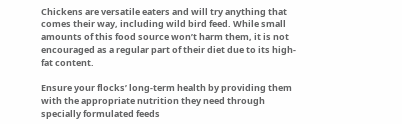Chickens are versatile eaters and will try anything that comes their way, including wild bird feed. While small amounts of this food source won’t harm them, it is not encouraged as a regular part of their diet due to its high-fat content.

Ensure your flocks’ long-term health by providing them with the appropriate nutrition they need through specially formulated feeds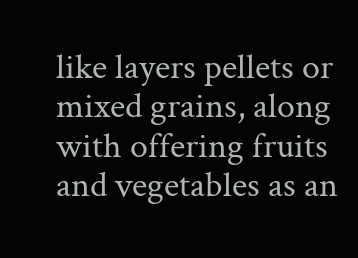like layers pellets or mixed grains, along with offering fruits and vegetables as an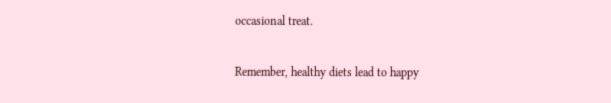occasional treat.

Remember, healthy diets lead to happy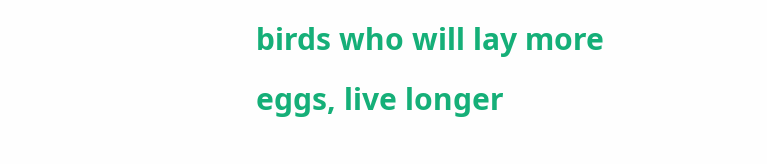birds who will lay more eggs, live longer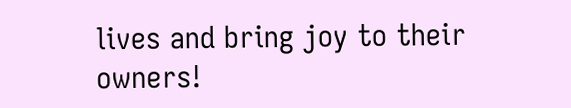lives and bring joy to their owners!